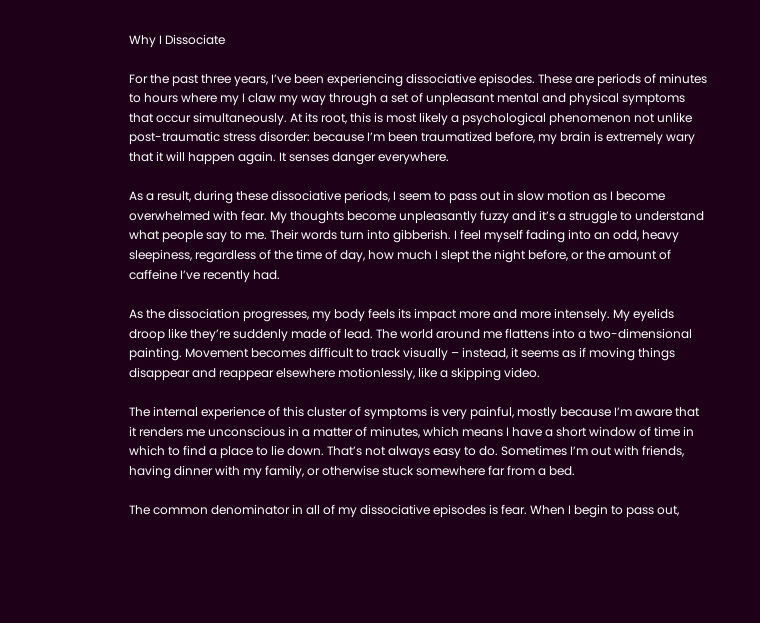Why I Dissociate

For the past three years, I’ve been experiencing dissociative episodes. These are periods of minutes to hours where my I claw my way through a set of unpleasant mental and physical symptoms that occur simultaneously. At its root, this is most likely a psychological phenomenon not unlike post-traumatic stress disorder: because I’m been traumatized before, my brain is extremely wary that it will happen again. It senses danger everywhere.

As a result, during these dissociative periods, I seem to pass out in slow motion as I become overwhelmed with fear. My thoughts become unpleasantly fuzzy and it’s a struggle to understand what people say to me. Their words turn into gibberish. I feel myself fading into an odd, heavy sleepiness, regardless of the time of day, how much I slept the night before, or the amount of caffeine I’ve recently had.

As the dissociation progresses, my body feels its impact more and more intensely. My eyelids droop like they’re suddenly made of lead. The world around me flattens into a two-dimensional painting. Movement becomes difficult to track visually – instead, it seems as if moving things disappear and reappear elsewhere motionlessly, like a skipping video.

The internal experience of this cluster of symptoms is very painful, mostly because I’m aware that it renders me unconscious in a matter of minutes, which means I have a short window of time in which to find a place to lie down. That’s not always easy to do. Sometimes I’m out with friends, having dinner with my family, or otherwise stuck somewhere far from a bed.

The common denominator in all of my dissociative episodes is fear. When I begin to pass out,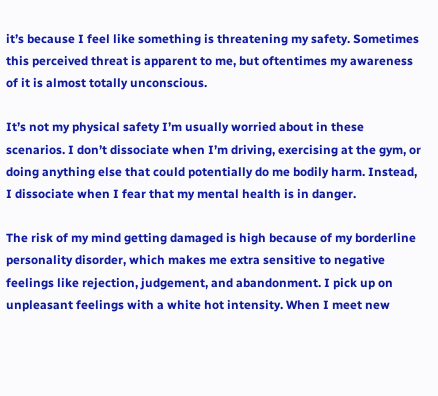it’s because I feel like something is threatening my safety. Sometimes this perceived threat is apparent to me, but oftentimes my awareness of it is almost totally unconscious.

It’s not my physical safety I’m usually worried about in these scenarios. I don’t dissociate when I’m driving, exercising at the gym, or doing anything else that could potentially do me bodily harm. Instead, I dissociate when I fear that my mental health is in danger.

The risk of my mind getting damaged is high because of my borderline personality disorder, which makes me extra sensitive to negative feelings like rejection, judgement, and abandonment. I pick up on unpleasant feelings with a white hot intensity. When I meet new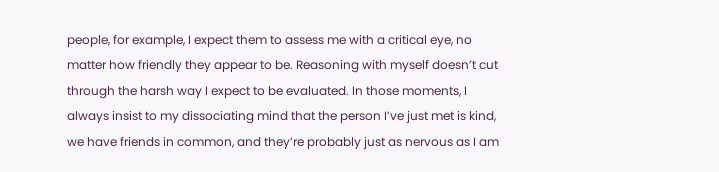people, for example, I expect them to assess me with a critical eye, no matter how friendly they appear to be. Reasoning with myself doesn’t cut through the harsh way I expect to be evaluated. In those moments, I always insist to my dissociating mind that the person I’ve just met is kind, we have friends in common, and they’re probably just as nervous as I am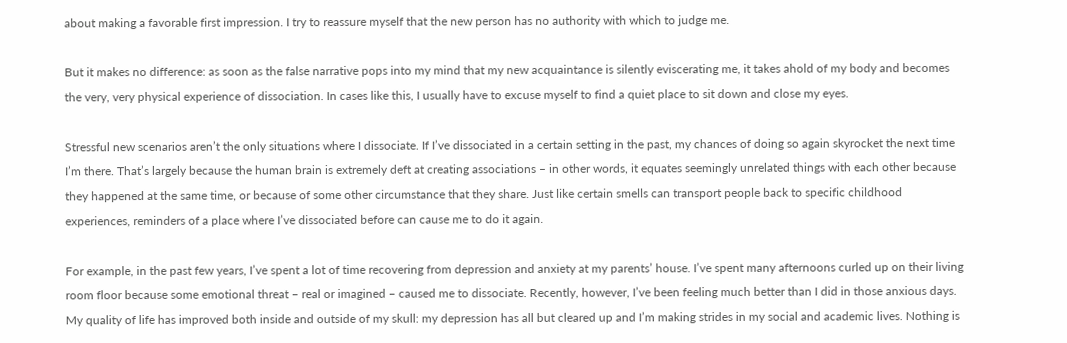about making a favorable first impression. I try to reassure myself that the new person has no authority with which to judge me.

But it makes no difference: as soon as the false narrative pops into my mind that my new acquaintance is silently eviscerating me, it takes ahold of my body and becomes the very, very physical experience of dissociation. In cases like this, I usually have to excuse myself to find a quiet place to sit down and close my eyes.

Stressful new scenarios aren’t the only situations where I dissociate. If I’ve dissociated in a certain setting in the past, my chances of doing so again skyrocket the next time I’m there. That’s largely because the human brain is extremely deft at creating associations – in other words, it equates seemingly unrelated things with each other because they happened at the same time, or because of some other circumstance that they share. Just like certain smells can transport people back to specific childhood experiences, reminders of a place where I’ve dissociated before can cause me to do it again.

For example, in the past few years, I’ve spent a lot of time recovering from depression and anxiety at my parents’ house. I’ve spent many afternoons curled up on their living room floor because some emotional threat – real or imagined – caused me to dissociate. Recently, however, I’ve been feeling much better than I did in those anxious days. My quality of life has improved both inside and outside of my skull: my depression has all but cleared up and I’m making strides in my social and academic lives. Nothing is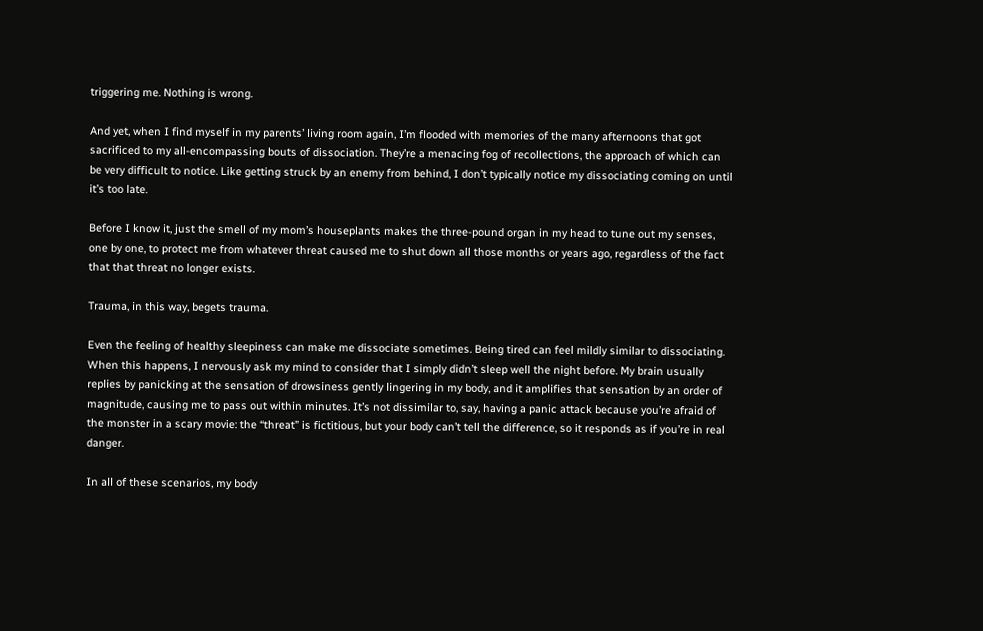triggering me. Nothing is wrong.

And yet, when I find myself in my parents’ living room again, I’m flooded with memories of the many afternoons that got sacrificed to my all-encompassing bouts of dissociation. They’re a menacing fog of recollections, the approach of which can be very difficult to notice. Like getting struck by an enemy from behind, I don’t typically notice my dissociating coming on until it’s too late.

Before I know it, just the smell of my mom’s houseplants makes the three-pound organ in my head to tune out my senses, one by one, to protect me from whatever threat caused me to shut down all those months or years ago, regardless of the fact that that threat no longer exists.

Trauma, in this way, begets trauma.

Even the feeling of healthy sleepiness can make me dissociate sometimes. Being tired can feel mildly similar to dissociating. When this happens, I nervously ask my mind to consider that I simply didn’t sleep well the night before. My brain usually replies by panicking at the sensation of drowsiness gently lingering in my body, and it amplifies that sensation by an order of magnitude, causing me to pass out within minutes. It’s not dissimilar to, say, having a panic attack because you’re afraid of the monster in a scary movie: the “threat” is fictitious, but your body can’t tell the difference, so it responds as if you’re in real danger.

In all of these scenarios, my body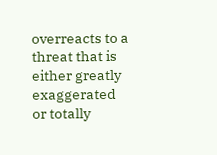overreacts to a threat that is either greatly exaggerated or totally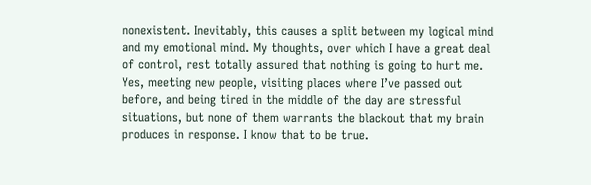nonexistent. Inevitably, this causes a split between my logical mind and my emotional mind. My thoughts, over which I have a great deal of control, rest totally assured that nothing is going to hurt me. Yes, meeting new people, visiting places where I’ve passed out before, and being tired in the middle of the day are stressful situations, but none of them warrants the blackout that my brain produces in response. I know that to be true.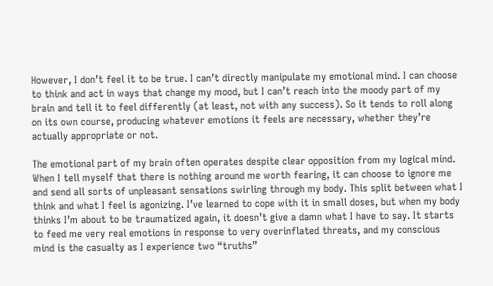However, I don’t feel it to be true. I can’t directly manipulate my emotional mind. I can choose to think and act in ways that change my mood, but I can’t reach into the moody part of my brain and tell it to feel differently (at least, not with any success). So it tends to roll along on its own course, producing whatever emotions it feels are necessary, whether they’re actually appropriate or not.

The emotional part of my brain often operates despite clear opposition from my logical mind. When I tell myself that there is nothing around me worth fearing, it can choose to ignore me and send all sorts of unpleasant sensations swirling through my body. This split between what I think and what I feel is agonizing. I’ve learned to cope with it in small doses, but when my body thinks I’m about to be traumatized again, it doesn’t give a damn what I have to say. It starts to feed me very real emotions in response to very overinflated threats, and my conscious mind is the casualty as I experience two “truths”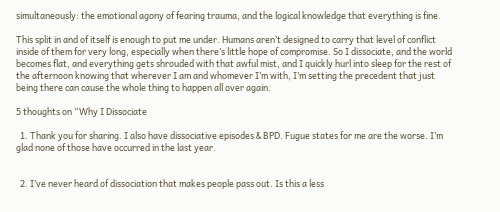simultaneously: the emotional agony of fearing trauma, and the logical knowledge that everything is fine.

This split in and of itself is enough to put me under. Humans aren’t designed to carry that level of conflict inside of them for very long, especially when there’s little hope of compromise. So I dissociate, and the world becomes flat, and everything gets shrouded with that awful mist, and I quickly hurl into sleep for the rest of the afternoon knowing that wherever I am and whomever I’m with, I’m setting the precedent that just being there can cause the whole thing to happen all over again.

5 thoughts on “Why I Dissociate

  1. Thank you for sharing. I also have dissociative episodes & BPD. Fugue states for me are the worse. I’m glad none of those have occurred in the last year.


  2. I’ve never heard of dissociation that makes people pass out. Is this a less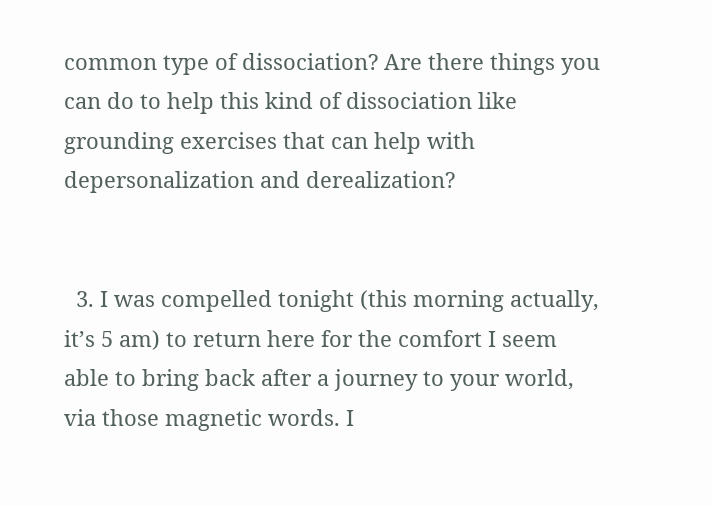common type of dissociation? Are there things you can do to help this kind of dissociation like grounding exercises that can help with depersonalization and derealization?


  3. I was compelled tonight (this morning actually, it’s 5 am) to return here for the comfort I seem able to bring back after a journey to your world, via those magnetic words. I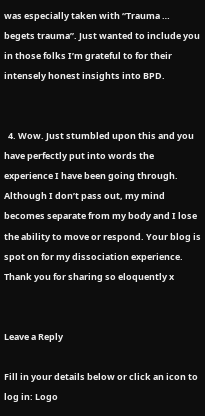was especially taken with “Trauma … begets trauma”. Just wanted to include you in those folks I’m grateful to for their intensely honest insights into BPD.


  4. Wow. Just stumbled upon this and you have perfectly put into words the experience I have been going through. Although I don’t pass out, my mind becomes separate from my body and I lose the ability to move or respond. Your blog is spot on for my dissociation experience. Thank you for sharing so eloquently x


Leave a Reply

Fill in your details below or click an icon to log in: Logo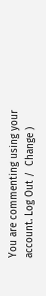You are commenting using your account. Log Out /  Change )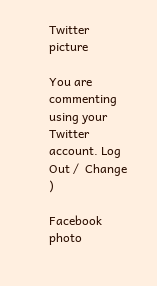Twitter picture

You are commenting using your Twitter account. Log Out /  Change )

Facebook photo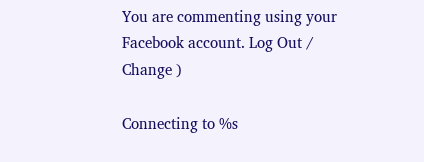You are commenting using your Facebook account. Log Out /  Change )

Connecting to %s